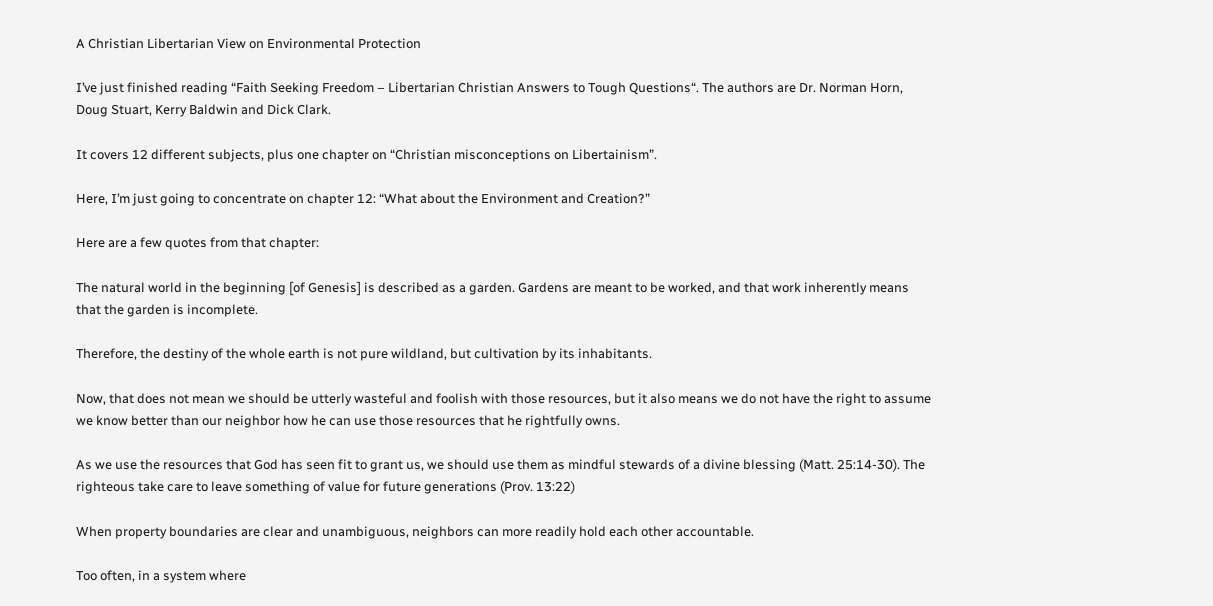A Christian Libertarian View on Environmental Protection

I’ve just finished reading “Faith Seeking Freedom – Libertarian Christian Answers to Tough Questions“. The authors are Dr. Norman Horn, Doug Stuart, Kerry Baldwin and Dick Clark.

It covers 12 different subjects, plus one chapter on “Christian misconceptions on Libertainism”.

Here, I’m just going to concentrate on chapter 12: “What about the Environment and Creation?”

Here are a few quotes from that chapter:

The natural world in the beginning [of Genesis] is described as a garden. Gardens are meant to be worked, and that work inherently means that the garden is incomplete.

Therefore, the destiny of the whole earth is not pure wildland, but cultivation by its inhabitants.

Now, that does not mean we should be utterly wasteful and foolish with those resources, but it also means we do not have the right to assume we know better than our neighbor how he can use those resources that he rightfully owns.

As we use the resources that God has seen fit to grant us, we should use them as mindful stewards of a divine blessing (Matt. 25:14-30). The righteous take care to leave something of value for future generations (Prov. 13:22)

When property boundaries are clear and unambiguous, neighbors can more readily hold each other accountable.

Too often, in a system where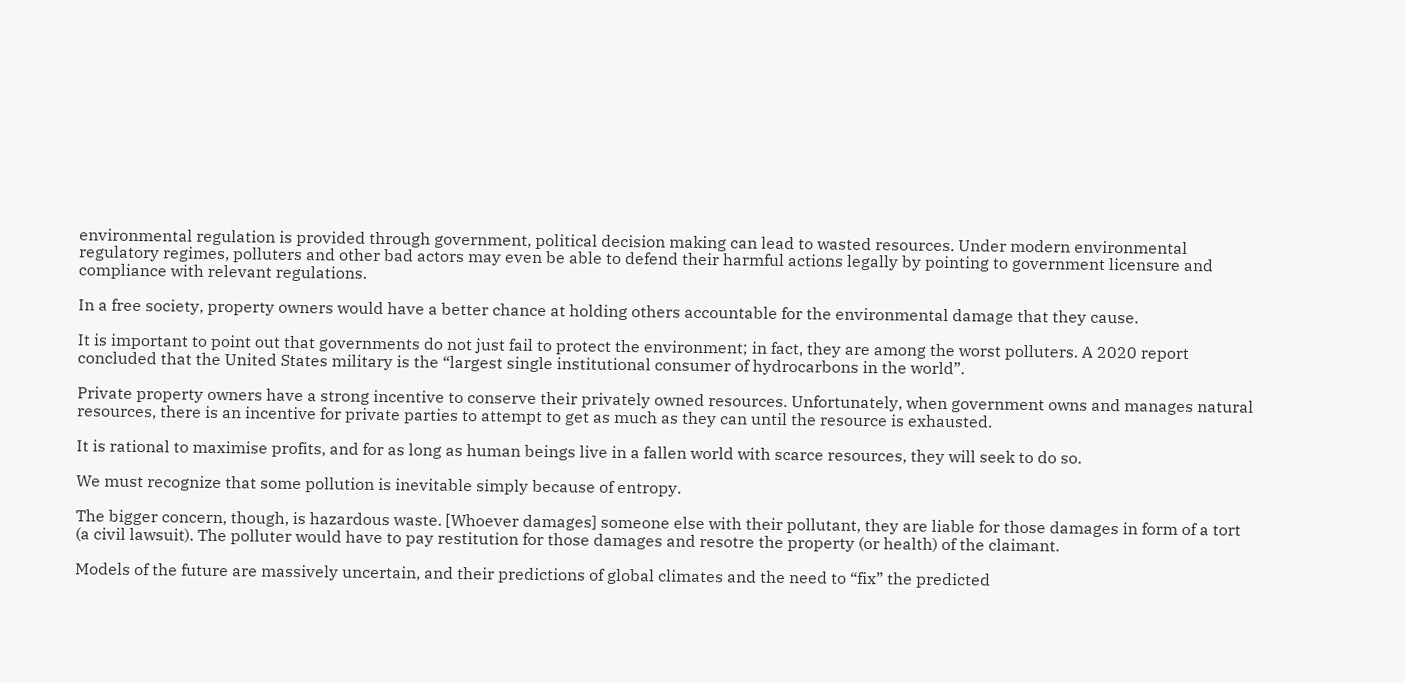environmental regulation is provided through government, political decision making can lead to wasted resources. Under modern environmental regulatory regimes, polluters and other bad actors may even be able to defend their harmful actions legally by pointing to government licensure and compliance with relevant regulations.

In a free society, property owners would have a better chance at holding others accountable for the environmental damage that they cause.

It is important to point out that governments do not just fail to protect the environment; in fact, they are among the worst polluters. A 2020 report concluded that the United States military is the “largest single institutional consumer of hydrocarbons in the world”.

Private property owners have a strong incentive to conserve their privately owned resources. Unfortunately, when government owns and manages natural resources, there is an incentive for private parties to attempt to get as much as they can until the resource is exhausted.

It is rational to maximise profits, and for as long as human beings live in a fallen world with scarce resources, they will seek to do so.

We must recognize that some pollution is inevitable simply because of entropy.

The bigger concern, though, is hazardous waste. [Whoever damages] someone else with their pollutant, they are liable for those damages in form of a tort (a civil lawsuit). The polluter would have to pay restitution for those damages and resotre the property (or health) of the claimant.

Models of the future are massively uncertain, and their predictions of global climates and the need to “fix” the predicted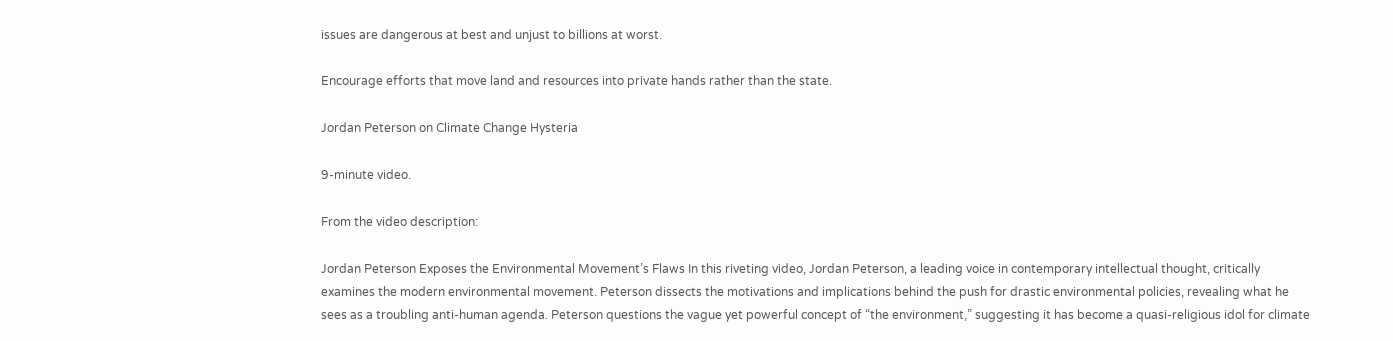issues are dangerous at best and unjust to billions at worst.

Encourage efforts that move land and resources into private hands rather than the state.

Jordan Peterson on Climate Change Hysteria

9-minute video.

From the video description:

Jordan Peterson Exposes the Environmental Movement’s Flaws In this riveting video, Jordan Peterson, a leading voice in contemporary intellectual thought, critically examines the modern environmental movement. Peterson dissects the motivations and implications behind the push for drastic environmental policies, revealing what he sees as a troubling anti-human agenda. Peterson questions the vague yet powerful concept of “the environment,” suggesting it has become a quasi-religious idol for climate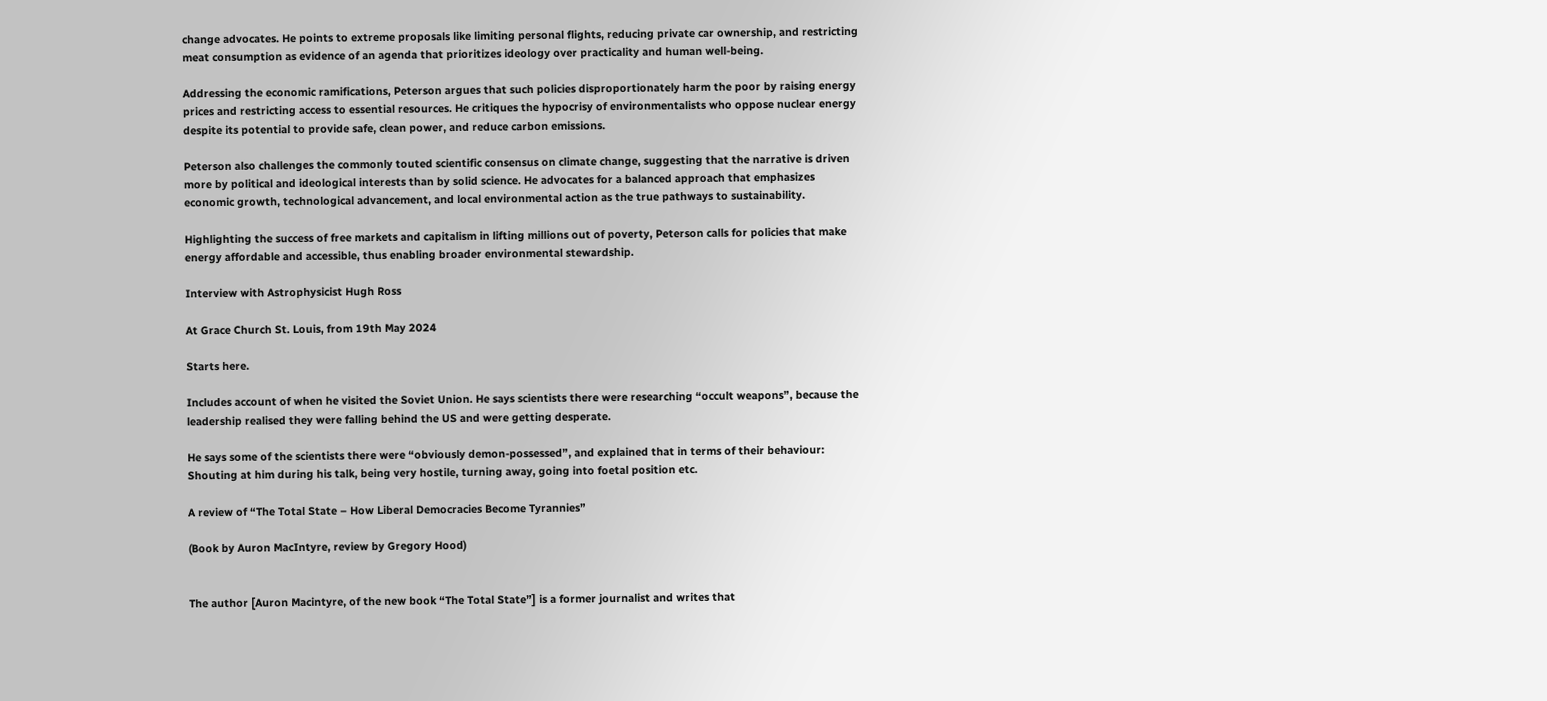change advocates. He points to extreme proposals like limiting personal flights, reducing private car ownership, and restricting meat consumption as evidence of an agenda that prioritizes ideology over practicality and human well-being.

Addressing the economic ramifications, Peterson argues that such policies disproportionately harm the poor by raising energy prices and restricting access to essential resources. He critiques the hypocrisy of environmentalists who oppose nuclear energy despite its potential to provide safe, clean power, and reduce carbon emissions.

Peterson also challenges the commonly touted scientific consensus on climate change, suggesting that the narrative is driven more by political and ideological interests than by solid science. He advocates for a balanced approach that emphasizes economic growth, technological advancement, and local environmental action as the true pathways to sustainability.

Highlighting the success of free markets and capitalism in lifting millions out of poverty, Peterson calls for policies that make energy affordable and accessible, thus enabling broader environmental stewardship.

Interview with Astrophysicist Hugh Ross

At Grace Church St. Louis, from 19th May 2024

Starts here.

Includes account of when he visited the Soviet Union. He says scientists there were researching “occult weapons”, because the leadership realised they were falling behind the US and were getting desperate.

He says some of the scientists there were “obviously demon-possessed”, and explained that in terms of their behaviour: Shouting at him during his talk, being very hostile, turning away, going into foetal position etc.

A review of “The Total State – How Liberal Democracies Become Tyrannies”

(Book by Auron MacIntyre, review by Gregory Hood)


The author [Auron Macintyre, of the new book “The Total State”] is a former journalist and writes that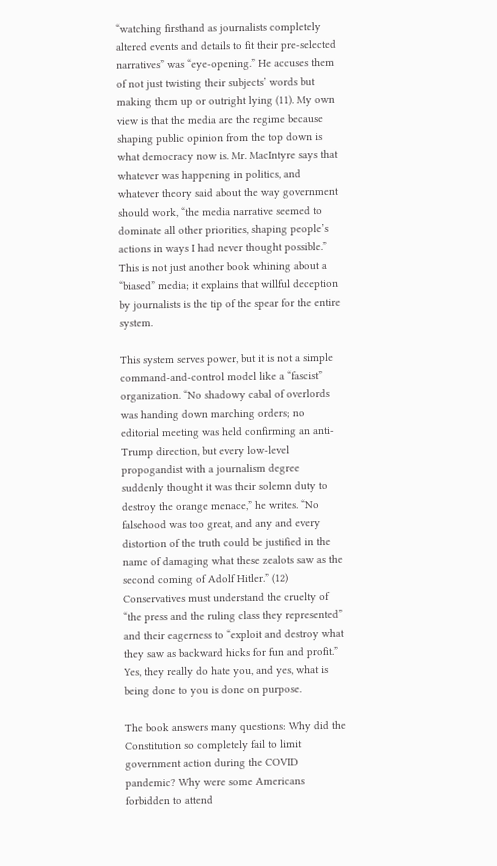“watching firsthand as journalists completely altered events and details to fit their pre-selected narratives” was “eye-opening.” He accuses them of not just twisting their subjects’ words but making them up or outright lying (11). My own view is that the media are the regime because shaping public opinion from the top down is what democracy now is. Mr. MacIntyre says that whatever was happening in politics, and whatever theory said about the way government should work, “the media narrative seemed to dominate all other priorities, shaping people’s actions in ways I had never thought possible.” This is not just another book whining about a “biased” media; it explains that willful deception by journalists is the tip of the spear for the entire system.

This system serves power, but it is not a simple command-and-control model like a “fascist” organization. “No shadowy cabal of overlords was handing down marching orders; no editorial meeting was held confirming an anti-Trump direction, but every low-level propogandist with a journalism degree suddenly thought it was their solemn duty to destroy the orange menace,” he writes. “No falsehood was too great, and any and every distortion of the truth could be justified in the name of damaging what these zealots saw as the second coming of Adolf Hitler.” (12) Conservatives must understand the cruelty of “the press and the ruling class they represented” and their eagerness to “exploit and destroy what they saw as backward hicks for fun and profit.” Yes, they really do hate you, and yes, what is being done to you is done on purpose.

The book answers many questions: Why did the Constitution so completely fail to limit government action during the COVID pandemic? Why were some Americans forbidden to attend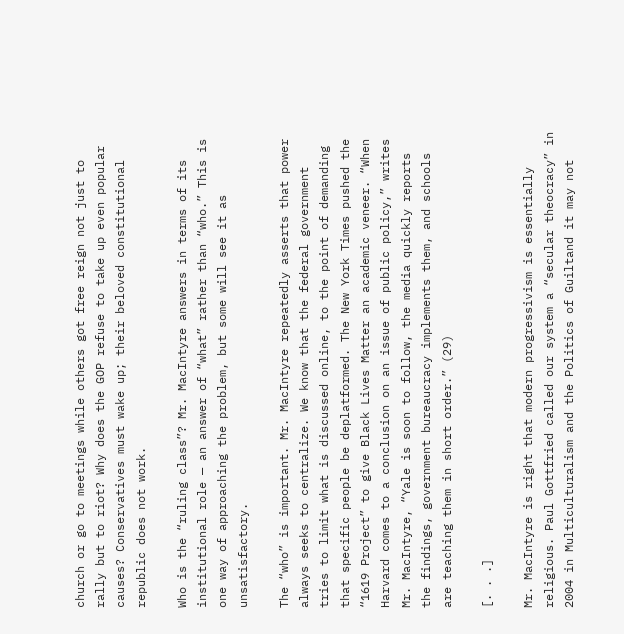church or go to meetings while others got free reign not just to rally but to riot? Why does the GOP refuse to take up even popular causes? Conservatives must wake up; their beloved constitutional republic does not work.

Who is the “ruling class”? Mr. MacIntyre answers in terms of its institutional role — an answer of “what” rather than “who.” This is one way of approaching the problem, but some will see it as unsatisfactory.

The “who” is important. Mr. MacIntyre repeatedly asserts that power always seeks to centralize. We know that the federal government tries to limit what is discussed online, to the point of demanding that specific people be deplatformed. The New York Times pushed the “1619 Project” to give Black Lives Matter an academic veneer. “When Harvard comes to a conclusion on an issue of public policy,” writes Mr. MacIntyre, “Yale is soon to follow, the media quickly reports the findings, government bureaucracy implements them, and schools are teaching them in short order.” (29)

[. . .]

Mr. MacIntyre is right that modern progressivism is essentially religious. Paul Gottfried called our system a “secular theocracy” in 2004 in Multiculturalism and the Politics of Guiltand it may not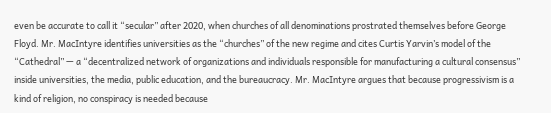even be accurate to call it “secular” after 2020, when churches of all denominations prostrated themselves before George Floyd. Mr. MacIntyre identifies universities as the “churches” of the new regime and cites Curtis Yarvin’s model of the “Cathedral” — a “decentralized network of organizations and individuals responsible for manufacturing a cultural consensus” inside universities, the media, public education, and the bureaucracy. Mr. MacIntyre argues that because progressivism is a kind of religion, no conspiracy is needed because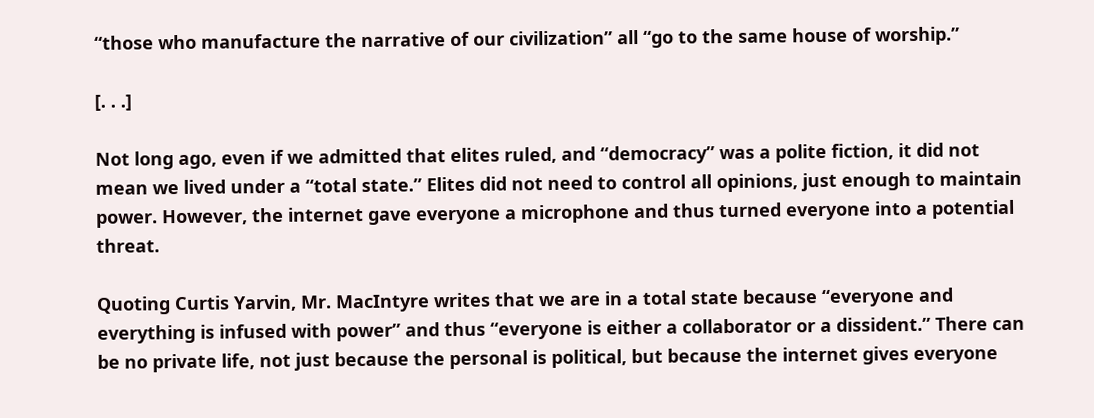“those who manufacture the narrative of our civilization” all “go to the same house of worship.”

[. . .]

Not long ago, even if we admitted that elites ruled, and “democracy” was a polite fiction, it did not mean we lived under a “total state.” Elites did not need to control all opinions, just enough to maintain power. However, the internet gave everyone a microphone and thus turned everyone into a potential threat.

Quoting Curtis Yarvin, Mr. MacIntyre writes that we are in a total state because “everyone and everything is infused with power” and thus “everyone is either a collaborator or a dissident.” There can be no private life, not just because the personal is political, but because the internet gives everyone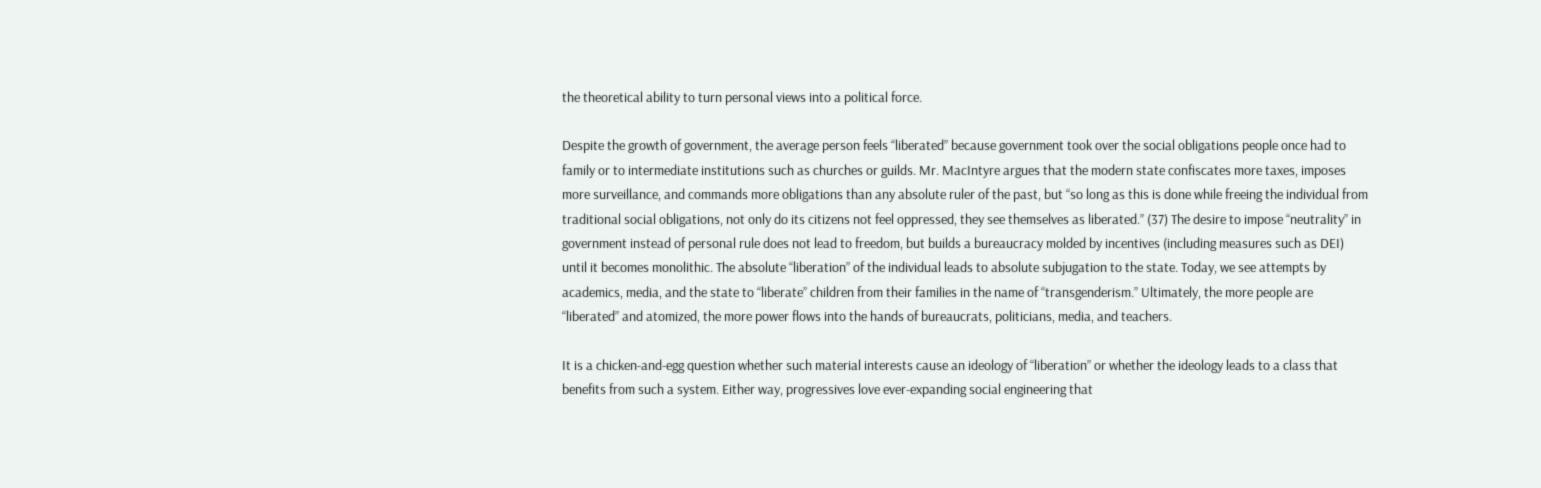the theoretical ability to turn personal views into a political force.

Despite the growth of government, the average person feels “liberated” because government took over the social obligations people once had to family or to intermediate institutions such as churches or guilds. Mr. MacIntyre argues that the modern state confiscates more taxes, imposes more surveillance, and commands more obligations than any absolute ruler of the past, but “so long as this is done while freeing the individual from traditional social obligations, not only do its citizens not feel oppressed, they see themselves as liberated.” (37) The desire to impose “neutrality” in government instead of personal rule does not lead to freedom, but builds a bureaucracy molded by incentives (including measures such as DEI) until it becomes monolithic. The absolute “liberation” of the individual leads to absolute subjugation to the state. Today, we see attempts by academics, media, and the state to “liberate” children from their families in the name of “transgenderism.” Ultimately, the more people are “liberated” and atomized, the more power flows into the hands of bureaucrats, politicians, media, and teachers.

It is a chicken-and-egg question whether such material interests cause an ideology of “liberation” or whether the ideology leads to a class that benefits from such a system. Either way, progressives love ever-expanding social engineering that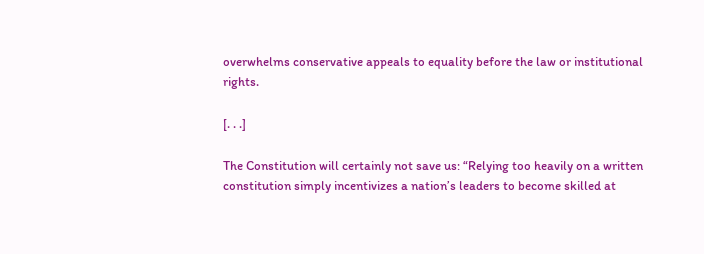overwhelms conservative appeals to equality before the law or institutional rights.

[. . .]

The Constitution will certainly not save us: “Relying too heavily on a written constitution simply incentivizes a nation’s leaders to become skilled at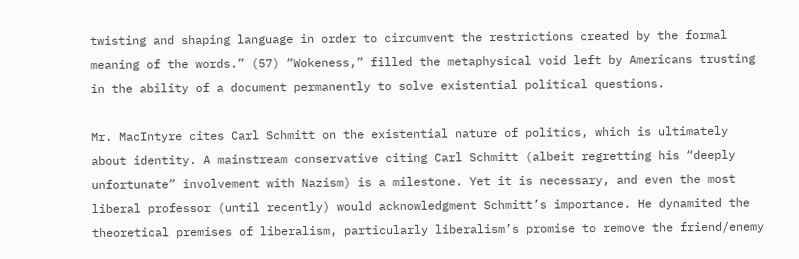twisting and shaping language in order to circumvent the restrictions created by the formal meaning of the words.” (57) “Wokeness,” filled the metaphysical void left by Americans trusting in the ability of a document permanently to solve existential political questions.

Mr. MacIntyre cites Carl Schmitt on the existential nature of politics, which is ultimately about identity. A mainstream conservative citing Carl Schmitt (albeit regretting his “deeply unfortunate” involvement with Nazism) is a milestone. Yet it is necessary, and even the most liberal professor (until recently) would acknowledgment Schmitt’s importance. He dynamited the theoretical premises of liberalism, particularly liberalism’s promise to remove the friend/enemy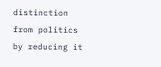distinction from politics by reducing it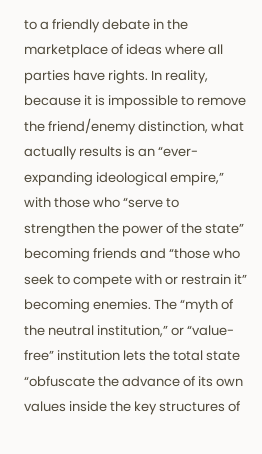to a friendly debate in the marketplace of ideas where all parties have rights. In reality, because it is impossible to remove the friend/enemy distinction, what actually results is an “ever-expanding ideological empire,” with those who “serve to strengthen the power of the state” becoming friends and “those who seek to compete with or restrain it” becoming enemies. The “myth of the neutral institution,” or “value-free” institution lets the total state “obfuscate the advance of its own values inside the key structures of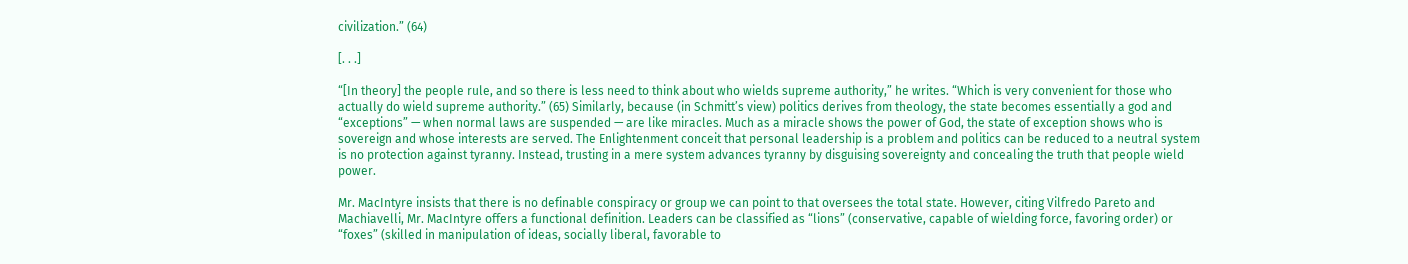civilization.” (64)

[. . .]

“[In theory] the people rule, and so there is less need to think about who wields supreme authority,” he writes. “Which is very convenient for those who actually do wield supreme authority.” (65) Similarly, because (in Schmitt’s view) politics derives from theology, the state becomes essentially a god and “exceptions” — when normal laws are suspended — are like miracles. Much as a miracle shows the power of God, the state of exception shows who is sovereign and whose interests are served. The Enlightenment conceit that personal leadership is a problem and politics can be reduced to a neutral system is no protection against tyranny. Instead, trusting in a mere system advances tyranny by disguising sovereignty and concealing the truth that people wield power.

Mr. MacIntyre insists that there is no definable conspiracy or group we can point to that oversees the total state. However, citing Vilfredo Pareto and Machiavelli, Mr. MacIntyre offers a functional definition. Leaders can be classified as “lions” (conservative, capable of wielding force, favoring order) or “foxes” (skilled in manipulation of ideas, socially liberal, favorable to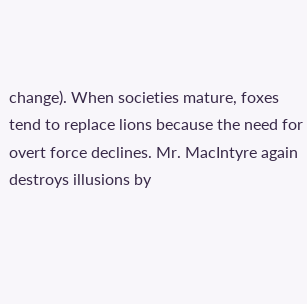change). When societies mature, foxes tend to replace lions because the need for overt force declines. Mr. MacIntyre again destroys illusions by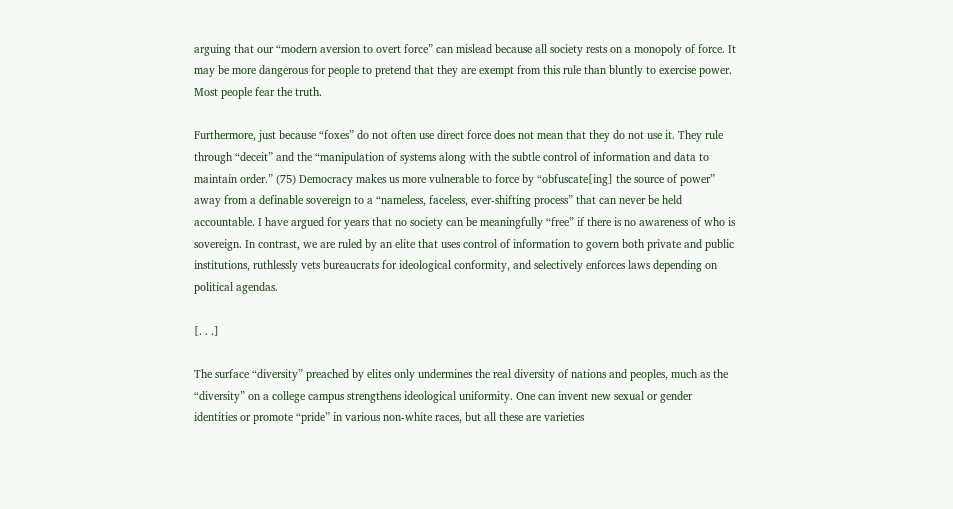arguing that our “modern aversion to overt force” can mislead because all society rests on a monopoly of force. It may be more dangerous for people to pretend that they are exempt from this rule than bluntly to exercise power. Most people fear the truth.

Furthermore, just because “foxes” do not often use direct force does not mean that they do not use it. They rule through “deceit” and the “manipulation of systems along with the subtle control of information and data to maintain order.” (75) Democracy makes us more vulnerable to force by “obfuscate[ing] the source of power” away from a definable sovereign to a “nameless, faceless, ever-shifting process” that can never be held accountable. I have argued for years that no society can be meaningfully “free” if there is no awareness of who is sovereign. In contrast, we are ruled by an elite that uses control of information to govern both private and public institutions, ruthlessly vets bureaucrats for ideological conformity, and selectively enforces laws depending on political agendas.

[. . .]

The surface “diversity” preached by elites only undermines the real diversity of nations and peoples, much as the “diversity” on a college campus strengthens ideological uniformity. One can invent new sexual or gender identities or promote “pride” in various non-white races, but all these are varieties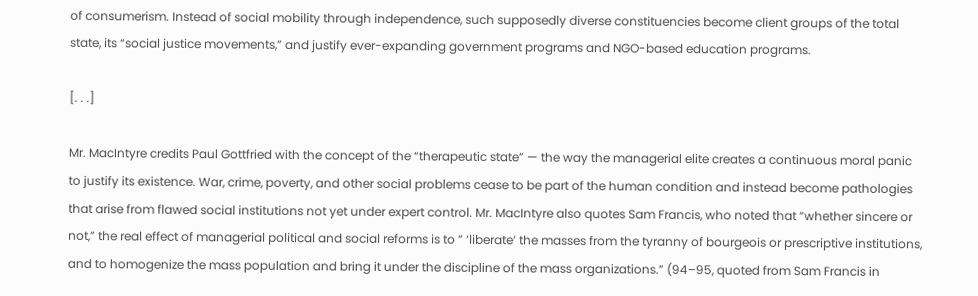of consumerism. Instead of social mobility through independence, such supposedly diverse constituencies become client groups of the total state, its “social justice movements,” and justify ever-expanding government programs and NGO-based education programs.

[. . .]

Mr. MacIntyre credits Paul Gottfried with the concept of the “therapeutic state” — the way the managerial elite creates a continuous moral panic to justify its existence. War, crime, poverty, and other social problems cease to be part of the human condition and instead become pathologies that arise from flawed social institutions not yet under expert control. Mr. MacIntyre also quotes Sam Francis, who noted that “whether sincere or not,” the real effect of managerial political and social reforms is to ” ‘liberate’ the masses from the tyranny of bourgeois or prescriptive institutions, and to homogenize the mass population and bring it under the discipline of the mass organizations.” (94–95, quoted from Sam Francis in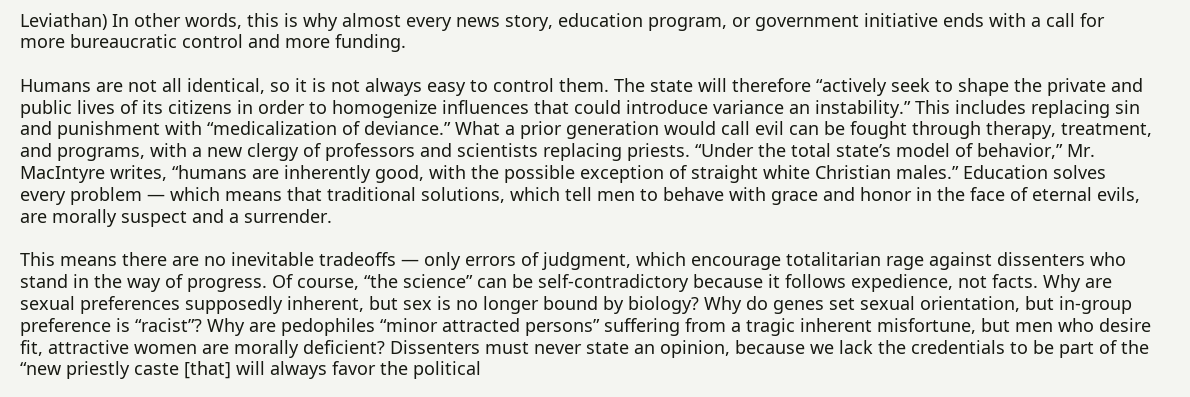Leviathan) In other words, this is why almost every news story, education program, or government initiative ends with a call for more bureaucratic control and more funding.

Humans are not all identical, so it is not always easy to control them. The state will therefore “actively seek to shape the private and public lives of its citizens in order to homogenize influences that could introduce variance an instability.” This includes replacing sin and punishment with “medicalization of deviance.” What a prior generation would call evil can be fought through therapy, treatment, and programs, with a new clergy of professors and scientists replacing priests. “Under the total state’s model of behavior,” Mr. MacIntyre writes, “humans are inherently good, with the possible exception of straight white Christian males.” Education solves every problem — which means that traditional solutions, which tell men to behave with grace and honor in the face of eternal evils, are morally suspect and a surrender.

This means there are no inevitable tradeoffs — only errors of judgment, which encourage totalitarian rage against dissenters who stand in the way of progress. Of course, “the science” can be self-contradictory because it follows expedience, not facts. Why are sexual preferences supposedly inherent, but sex is no longer bound by biology? Why do genes set sexual orientation, but in-group preference is “racist”? Why are pedophiles “minor attracted persons” suffering from a tragic inherent misfortune, but men who desire fit, attractive women are morally deficient? Dissenters must never state an opinion, because we lack the credentials to be part of the “new priestly caste [that] will always favor the political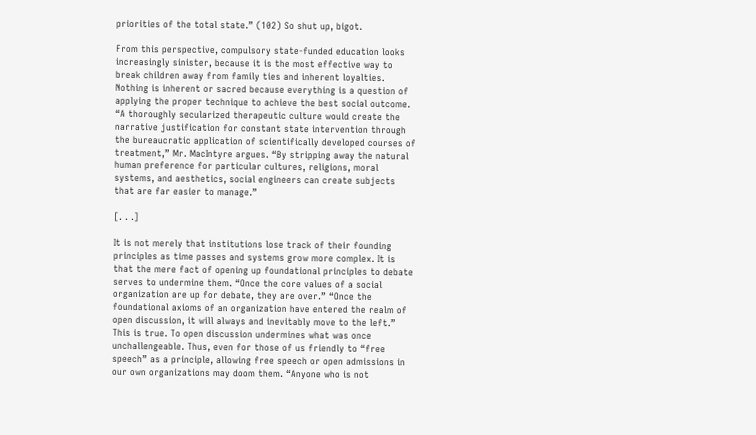priorities of the total state.” (102) So shut up, bigot.

From this perspective, compulsory state-funded education looks increasingly sinister, because it is the most effective way to break children away from family ties and inherent loyalties. Nothing is inherent or sacred because everything is a question of applying the proper technique to achieve the best social outcome. “A thoroughly secularized therapeutic culture would create the narrative justification for constant state intervention through the bureaucratic application of scientifically developed courses of treatment,” Mr. MacIntyre argues. “By stripping away the natural human preference for particular cultures, religions, moral systems, and aesthetics, social engineers can create subjects that are far easier to manage.”

[. . .]

It is not merely that institutions lose track of their founding principles as time passes and systems grow more complex. It is that the mere fact of opening up foundational principles to debate serves to undermine them. “Once the core values of a social organization are up for debate, they are over.” “Once the foundational axioms of an organization have entered the realm of open discussion, it will always and inevitably move to the left.” This is true. To open discussion undermines what was once unchallengeable. Thus, even for those of us friendly to “free speech” as a principle, allowing free speech or open admissions in our own organizations may doom them. “Anyone who is not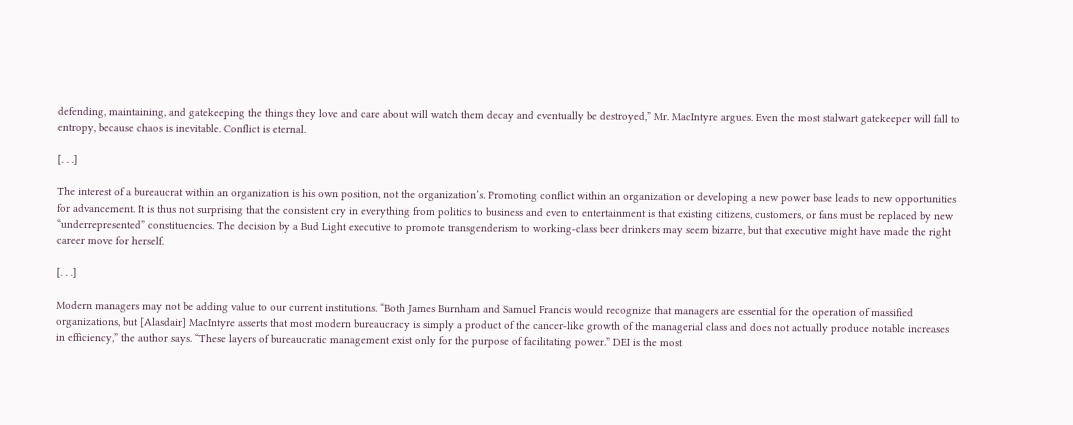defending, maintaining, and gatekeeping the things they love and care about will watch them decay and eventually be destroyed,” Mr. MacIntyre argues. Even the most stalwart gatekeeper will fall to entropy, because chaos is inevitable. Conflict is eternal.

[. . .]

The interest of a bureaucrat within an organization is his own position, not the organization’s. Promoting conflict within an organization or developing a new power base leads to new opportunities for advancement. It is thus not surprising that the consistent cry in everything from politics to business and even to entertainment is that existing citizens, customers, or fans must be replaced by new “underrepresented” constituencies. The decision by a Bud Light executive to promote transgenderism to working-class beer drinkers may seem bizarre, but that executive might have made the right career move for herself.

[. . .]

Modern managers may not be adding value to our current institutions. “Both James Burnham and Samuel Francis would recognize that managers are essential for the operation of massified organizations, but [Alasdair] MacIntyre asserts that most modern bureaucracy is simply a product of the cancer-like growth of the managerial class and does not actually produce notable increases in efficiency,” the author says. “These layers of bureaucratic management exist only for the purpose of facilitating power.” DEI is the most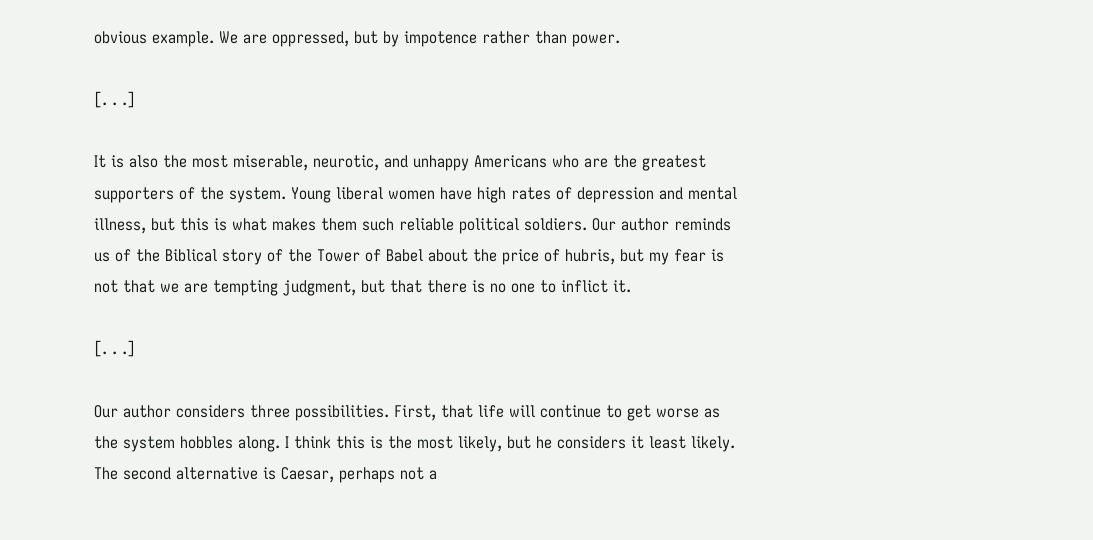obvious example. We are oppressed, but by impotence rather than power.

[. . .]

It is also the most miserable, neurotic, and unhappy Americans who are the greatest supporters of the system. Young liberal women have high rates of depression and mental illness, but this is what makes them such reliable political soldiers. Our author reminds us of the Biblical story of the Tower of Babel about the price of hubris, but my fear is not that we are tempting judgment, but that there is no one to inflict it.

[. . .]

Our author considers three possibilities. First, that life will continue to get worse as the system hobbles along. I think this is the most likely, but he considers it least likely. The second alternative is Caesar, perhaps not a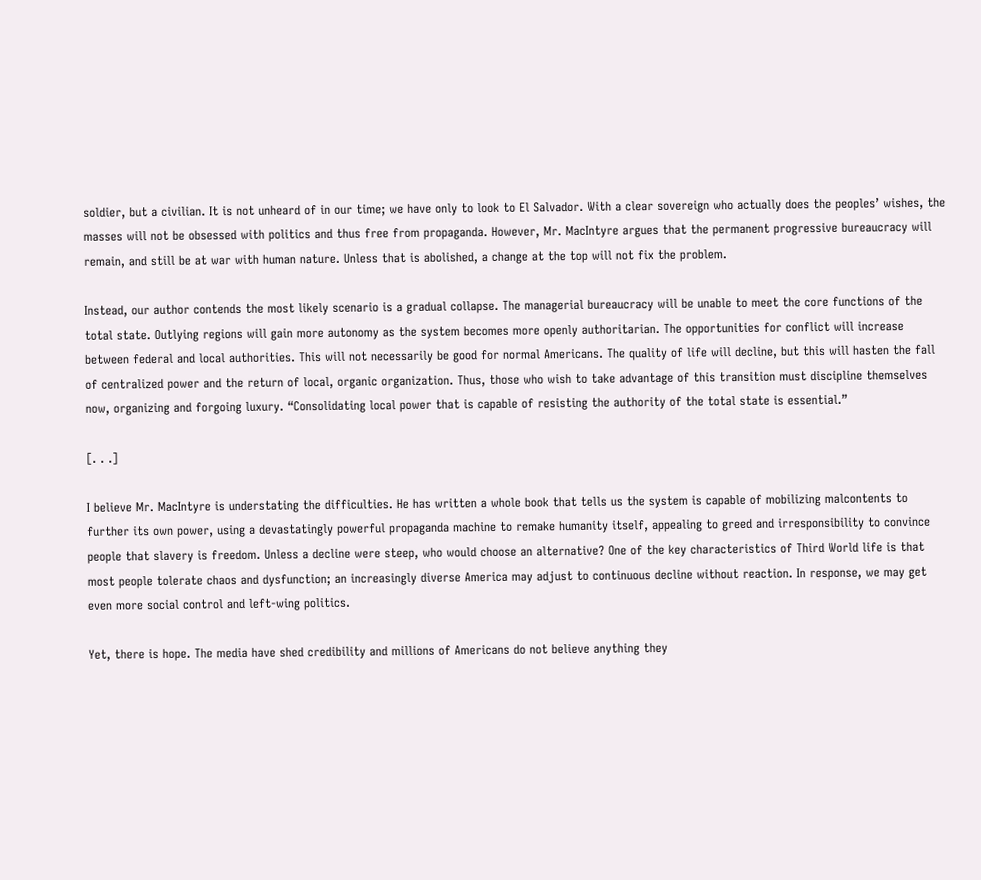soldier, but a civilian. It is not unheard of in our time; we have only to look to El Salvador. With a clear sovereign who actually does the peoples’ wishes, the masses will not be obsessed with politics and thus free from propaganda. However, Mr. MacIntyre argues that the permanent progressive bureaucracy will remain, and still be at war with human nature. Unless that is abolished, a change at the top will not fix the problem.

Instead, our author contends the most likely scenario is a gradual collapse. The managerial bureaucracy will be unable to meet the core functions of the total state. Outlying regions will gain more autonomy as the system becomes more openly authoritarian. The opportunities for conflict will increase between federal and local authorities. This will not necessarily be good for normal Americans. The quality of life will decline, but this will hasten the fall of centralized power and the return of local, organic organization. Thus, those who wish to take advantage of this transition must discipline themselves now, organizing and forgoing luxury. “Consolidating local power that is capable of resisting the authority of the total state is essential.”

[. . .]

I believe Mr. MacIntyre is understating the difficulties. He has written a whole book that tells us the system is capable of mobilizing malcontents to further its own power, using a devastatingly powerful propaganda machine to remake humanity itself, appealing to greed and irresponsibility to convince people that slavery is freedom. Unless a decline were steep, who would choose an alternative? One of the key characteristics of Third World life is that most people tolerate chaos and dysfunction; an increasingly diverse America may adjust to continuous decline without reaction. In response, we may get even more social control and left-wing politics.

Yet, there is hope. The media have shed credibility and millions of Americans do not believe anything they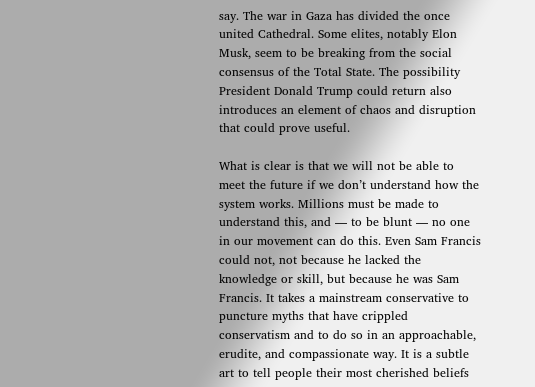say. The war in Gaza has divided the once united Cathedral. Some elites, notably Elon Musk, seem to be breaking from the social consensus of the Total State. The possibility President Donald Trump could return also introduces an element of chaos and disruption that could prove useful.

What is clear is that we will not be able to meet the future if we don’t understand how the system works. Millions must be made to understand this, and — to be blunt — no one in our movement can do this. Even Sam Francis could not, not because he lacked the knowledge or skill, but because he was Sam Francis. It takes a mainstream conservative to puncture myths that have crippled conservatism and to do so in an approachable, erudite, and compassionate way. It is a subtle art to tell people their most cherished beliefs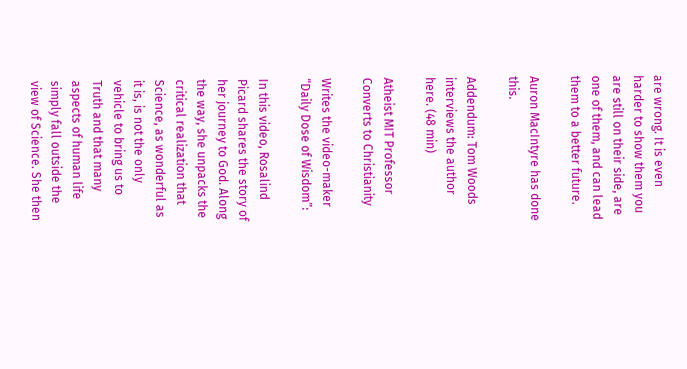are wrong. It is even harder to show them you are still on their side, are one of them, and can lead them to a better future.

Auron MacIntyre has done this.

Addendum: Tom Woods interviews the author here. (48 min)

Atheist MIT Professor Converts to Christianity

Writes the video-maker “Daily Dose of Wisdom”:

In this video, Rosalind Picard shares the story of her journey to God. Along the way, she unpacks the critical realization that Science, as wonderful as it is, is not the only vehicle to bring us to Truth and that many aspects of human life simply fall outside the view of Science. She then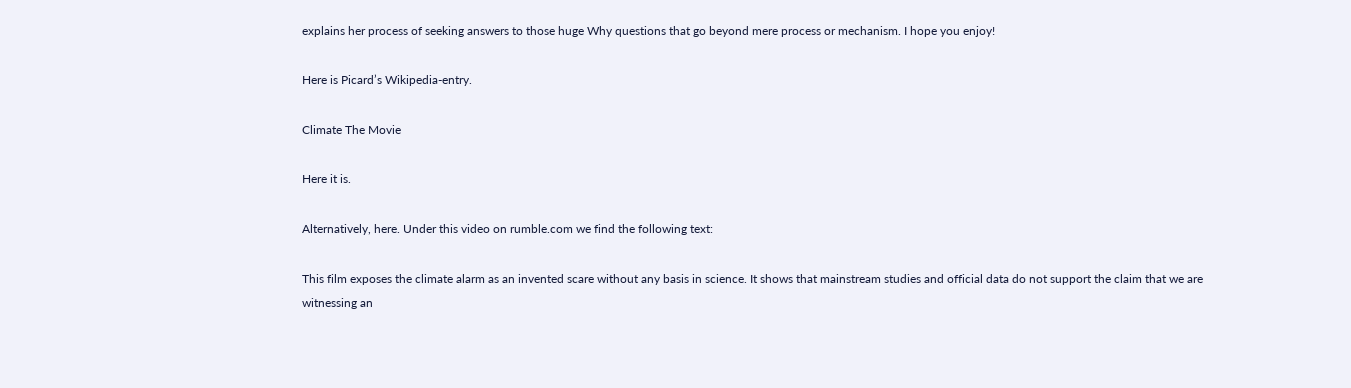explains her process of seeking answers to those huge Why questions that go beyond mere process or mechanism. I hope you enjoy!

Here is Picard’s Wikipedia-entry.

Climate The Movie

Here it is.

Alternatively, here. Under this video on rumble.com we find the following text:

This film exposes the climate alarm as an invented scare without any basis in science. It shows that mainstream studies and official data do not support the claim that we are witnessing an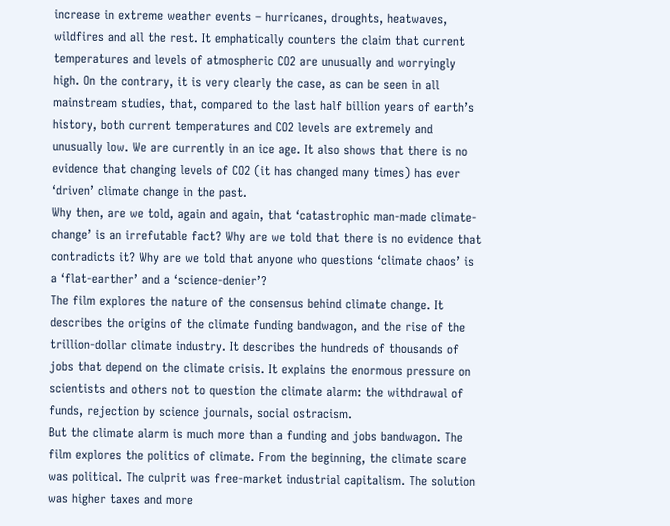increase in extreme weather events – hurricanes, droughts, heatwaves, wildfires and all the rest. It emphatically counters the claim that current temperatures and levels of atmospheric CO2 are unusually and worryingly high. On the contrary, it is very clearly the case, as can be seen in all mainstream studies, that, compared to the last half billion years of earth’s history, both current temperatures and CO2 levels are extremely and unusually low. We are currently in an ice age. It also shows that there is no evidence that changing levels of CO2 (it has changed many times) has ever ‘driven’ climate change in the past.
Why then, are we told, again and again, that ‘catastrophic man-made climate-change’ is an irrefutable fact? Why are we told that there is no evidence that contradicts it? Why are we told that anyone who questions ‘climate chaos’ is a ‘flat-earther’ and a ‘science-denier’?
The film explores the nature of the consensus behind climate change. It describes the origins of the climate funding bandwagon, and the rise of the trillion-dollar climate industry. It describes the hundreds of thousands of jobs that depend on the climate crisis. It explains the enormous pressure on scientists and others not to question the climate alarm: the withdrawal of funds, rejection by science journals, social ostracism.
But the climate alarm is much more than a funding and jobs bandwagon. The film explores the politics of climate. From the beginning, the climate scare was political. The culprit was free-market industrial capitalism. The solution was higher taxes and more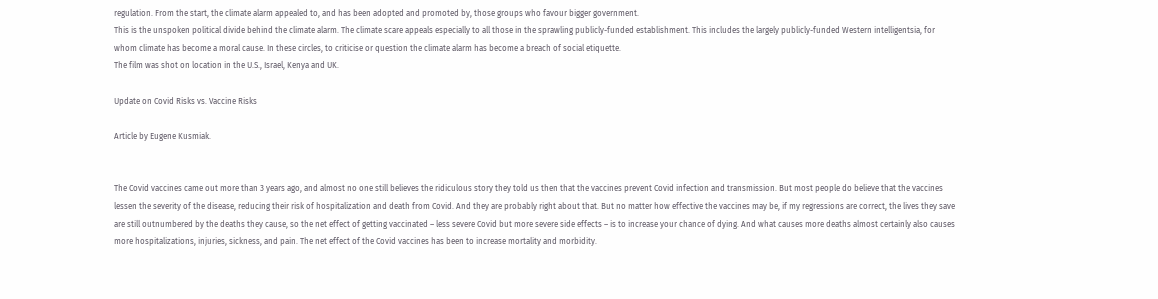regulation. From the start, the climate alarm appealed to, and has been adopted and promoted by, those groups who favour bigger government.
This is the unspoken political divide behind the climate alarm. The climate scare appeals especially to all those in the sprawling publicly-funded establishment. This includes the largely publicly-funded Western intelligentsia, for whom climate has become a moral cause. In these circles, to criticise or question the climate alarm has become a breach of social etiquette.
The film was shot on location in the U.S., Israel, Kenya and UK.

Update on Covid Risks vs. Vaccine Risks

Article by Eugene Kusmiak.


The Covid vaccines came out more than 3 years ago, and almost no one still believes the ridiculous story they told us then that the vaccines prevent Covid infection and transmission. But most people do believe that the vaccines lessen the severity of the disease, reducing their risk of hospitalization and death from Covid. And they are probably right about that. But no matter how effective the vaccines may be, if my regressions are correct, the lives they save are still outnumbered by the deaths they cause, so the net effect of getting vaccinated – less severe Covid but more severe side effects – is to increase your chance of dying. And what causes more deaths almost certainly also causes more hospitalizations, injuries, sickness, and pain. The net effect of the Covid vaccines has been to increase mortality and morbidity.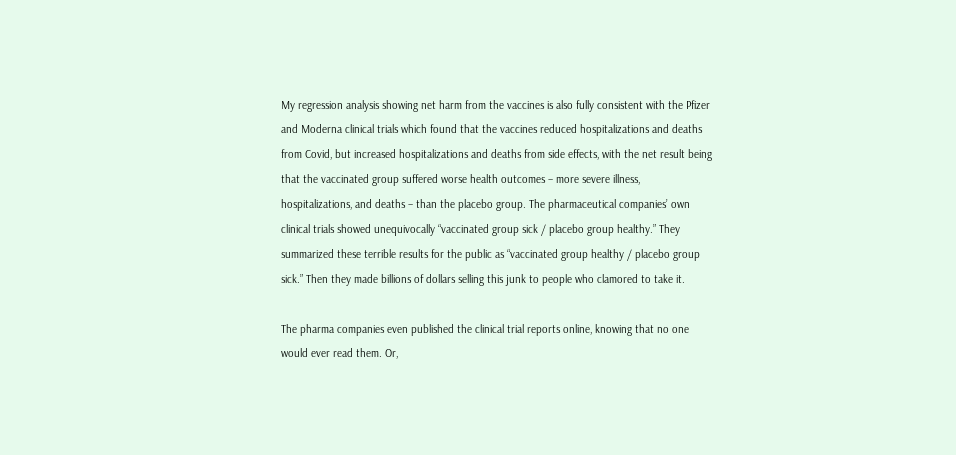My regression analysis showing net harm from the vaccines is also fully consistent with the Pfizer and Moderna clinical trials which found that the vaccines reduced hospitalizations and deaths from Covid, but increased hospitalizations and deaths from side effects, with the net result being that the vaccinated group suffered worse health outcomes – more severe illness, hospitalizations, and deaths – than the placebo group. The pharmaceutical companies’ own clinical trials showed unequivocally “vaccinated group sick / placebo group healthy.” They summarized these terrible results for the public as “vaccinated group healthy / placebo group sick.” Then they made billions of dollars selling this junk to people who clamored to take it.

The pharma companies even published the clinical trial reports online, knowing that no one would ever read them. Or,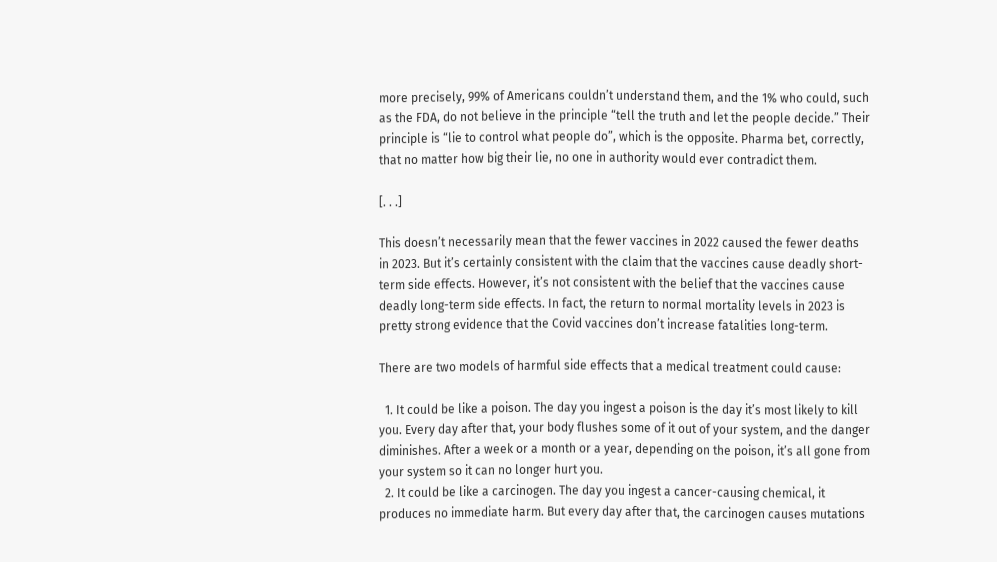more precisely, 99% of Americans couldn’t understand them, and the 1% who could, such as the FDA, do not believe in the principle “tell the truth and let the people decide.” Their principle is “lie to control what people do”, which is the opposite. Pharma bet, correctly, that no matter how big their lie, no one in authority would ever contradict them.

[. . .]

This doesn’t necessarily mean that the fewer vaccines in 2022 caused the fewer deaths in 2023. But it’s certainly consistent with the claim that the vaccines cause deadly short-term side effects. However, it’s not consistent with the belief that the vaccines cause deadly long-term side effects. In fact, the return to normal mortality levels in 2023 is pretty strong evidence that the Covid vaccines don’t increase fatalities long-term.

There are two models of harmful side effects that a medical treatment could cause:

  1. It could be like a poison. The day you ingest a poison is the day it’s most likely to kill you. Every day after that, your body flushes some of it out of your system, and the danger diminishes. After a week or a month or a year, depending on the poison, it’s all gone from your system so it can no longer hurt you.
  2. It could be like a carcinogen. The day you ingest a cancer-causing chemical, it produces no immediate harm. But every day after that, the carcinogen causes mutations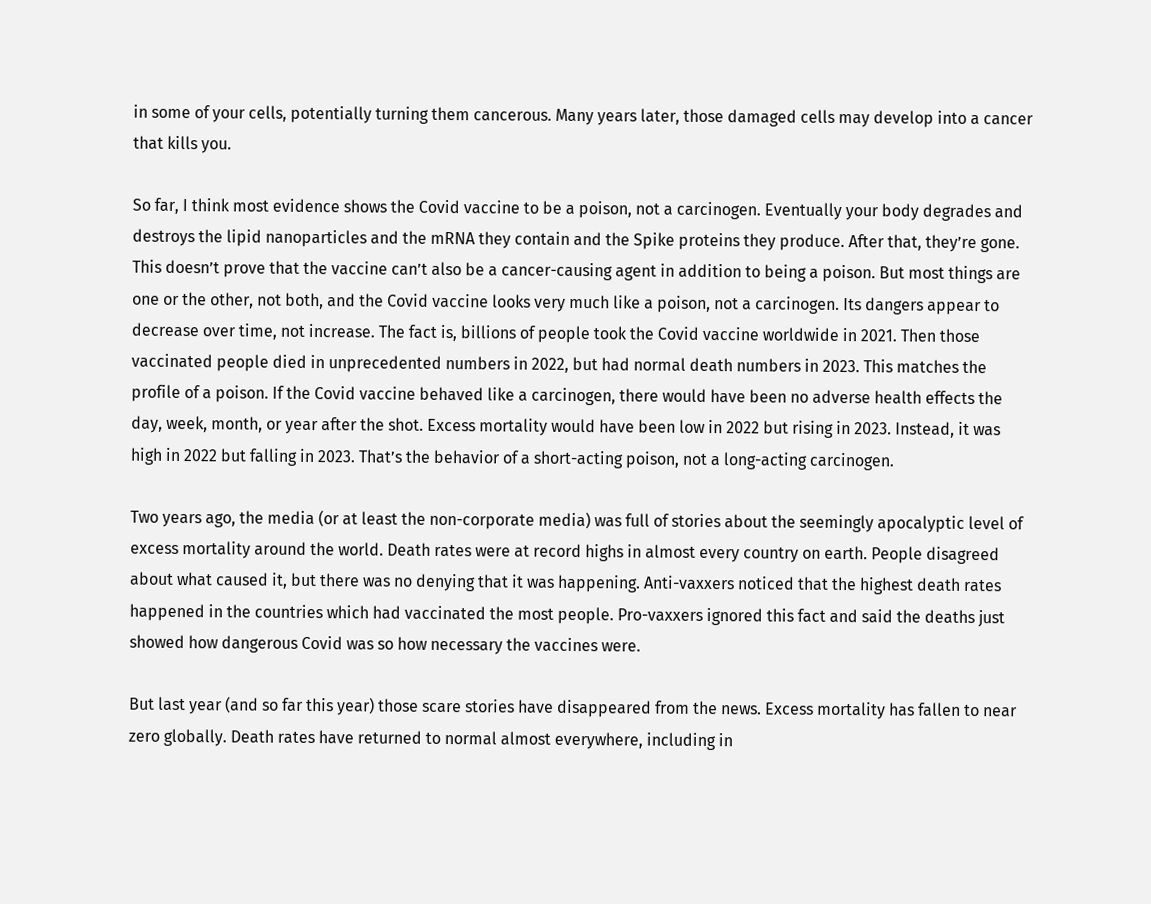in some of your cells, potentially turning them cancerous. Many years later, those damaged cells may develop into a cancer that kills you.

So far, I think most evidence shows the Covid vaccine to be a poison, not a carcinogen. Eventually your body degrades and destroys the lipid nanoparticles and the mRNA they contain and the Spike proteins they produce. After that, they’re gone. This doesn’t prove that the vaccine can’t also be a cancer-causing agent in addition to being a poison. But most things are one or the other, not both, and the Covid vaccine looks very much like a poison, not a carcinogen. Its dangers appear to decrease over time, not increase. The fact is, billions of people took the Covid vaccine worldwide in 2021. Then those vaccinated people died in unprecedented numbers in 2022, but had normal death numbers in 2023. This matches the profile of a poison. If the Covid vaccine behaved like a carcinogen, there would have been no adverse health effects the day, week, month, or year after the shot. Excess mortality would have been low in 2022 but rising in 2023. Instead, it was high in 2022 but falling in 2023. That’s the behavior of a short-acting poison, not a long-acting carcinogen.

Two years ago, the media (or at least the non-corporate media) was full of stories about the seemingly apocalyptic level of excess mortality around the world. Death rates were at record highs in almost every country on earth. People disagreed about what caused it, but there was no denying that it was happening. Anti-vaxxers noticed that the highest death rates happened in the countries which had vaccinated the most people. Pro-vaxxers ignored this fact and said the deaths just showed how dangerous Covid was so how necessary the vaccines were.

But last year (and so far this year) those scare stories have disappeared from the news. Excess mortality has fallen to near zero globally. Death rates have returned to normal almost everywhere, including in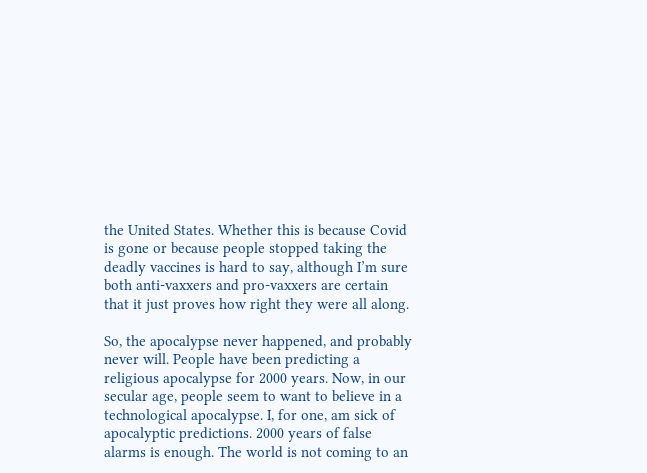the United States. Whether this is because Covid is gone or because people stopped taking the deadly vaccines is hard to say, although I’m sure both anti-vaxxers and pro-vaxxers are certain that it just proves how right they were all along.

So, the apocalypse never happened, and probably never will. People have been predicting a religious apocalypse for 2000 years. Now, in our secular age, people seem to want to believe in a technological apocalypse. I, for one, am sick of apocalyptic predictions. 2000 years of false alarms is enough. The world is not coming to an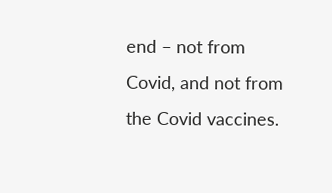end – not from Covid, and not from the Covid vaccines.